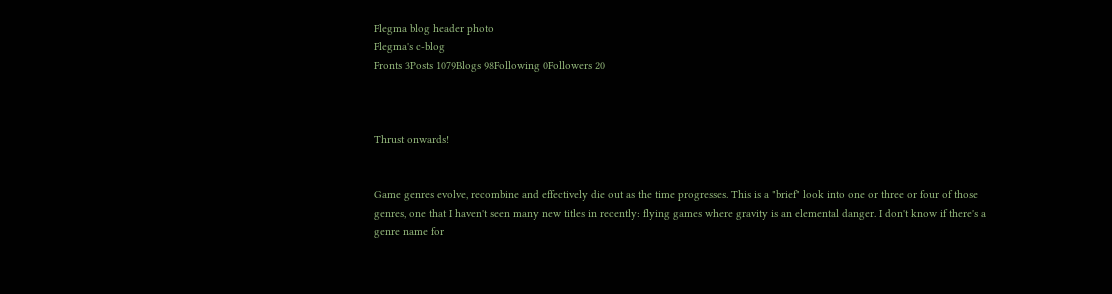Flegma blog header photo
Flegma's c-blog
Fronts 3Posts 1079Blogs 98Following 0Followers 20



Thrust onwards!


Game genres evolve, recombine and effectively die out as the time progresses. This is a "brief" look into one or three or four of those genres, one that I haven't seen many new titles in recently: flying games where gravity is an elemental danger. I don't know if there's a genre name for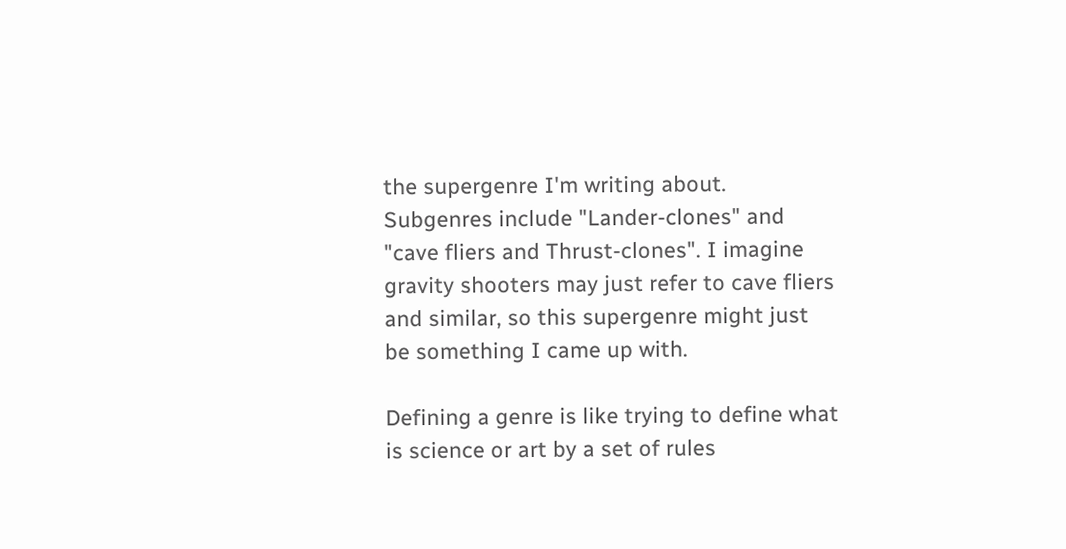the supergenre I'm writing about. Subgenres include "Lander-clones" and "cave fliers and Thrust-clones". I imagine gravity shooters may just refer to cave fliers and similar, so this supergenre might just be something I came up with.

Defining a genre is like trying to define what is science or art by a set of rules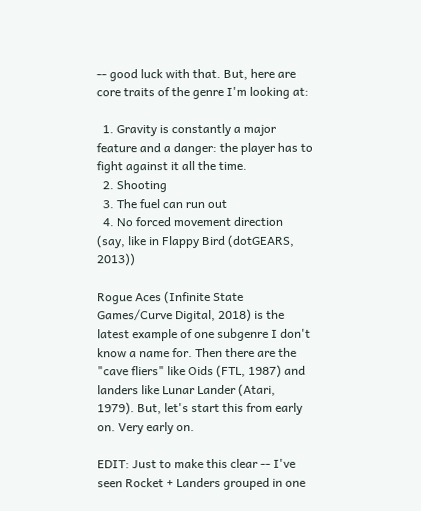-- good luck with that. But, here are core traits of the genre I'm looking at:

  1. Gravity is constantly a major feature and a danger: the player has to fight against it all the time.
  2. Shooting
  3. The fuel can run out
  4. No forced movement direction (say, like in Flappy Bird (dotGEARS, 2013))

Rogue Aces (Infinite State Games/Curve Digital, 2018) is the latest example of one subgenre I don't know a name for. Then there are the "cave fliers" like Oids (FTL, 1987) and landers like Lunar Lander (Atari, 1979). But, let's start this from early on. Very early on.

EDIT: Just to make this clear -- I've seen Rocket + Landers grouped in one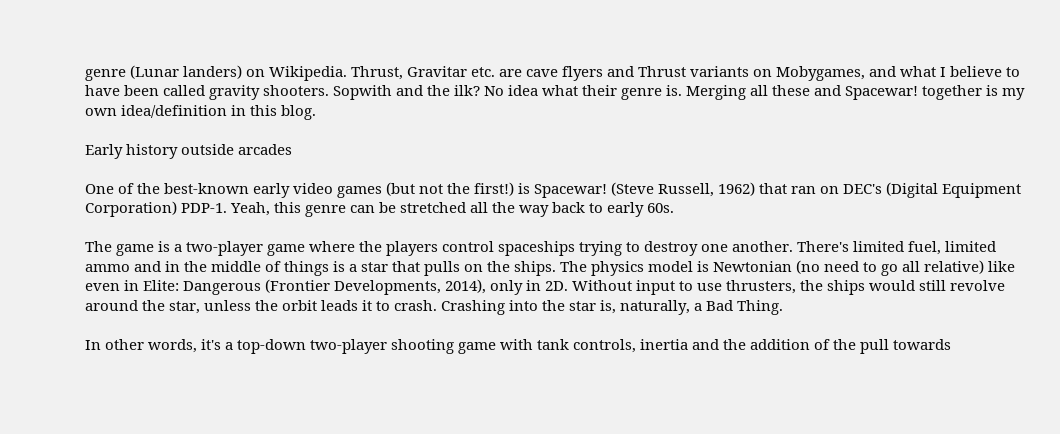genre (Lunar landers) on Wikipedia. Thrust, Gravitar etc. are cave flyers and Thrust variants on Mobygames, and what I believe to have been called gravity shooters. Sopwith and the ilk? No idea what their genre is. Merging all these and Spacewar! together is my own idea/definition in this blog.

Early history outside arcades

One of the best-known early video games (but not the first!) is Spacewar! (Steve Russell, 1962) that ran on DEC's (Digital Equipment Corporation) PDP-1. Yeah, this genre can be stretched all the way back to early 60s.

The game is a two-player game where the players control spaceships trying to destroy one another. There's limited fuel, limited ammo and in the middle of things is a star that pulls on the ships. The physics model is Newtonian (no need to go all relative) like even in Elite: Dangerous (Frontier Developments, 2014), only in 2D. Without input to use thrusters, the ships would still revolve around the star, unless the orbit leads it to crash. Crashing into the star is, naturally, a Bad Thing.

In other words, it's a top-down two-player shooting game with tank controls, inertia and the addition of the pull towards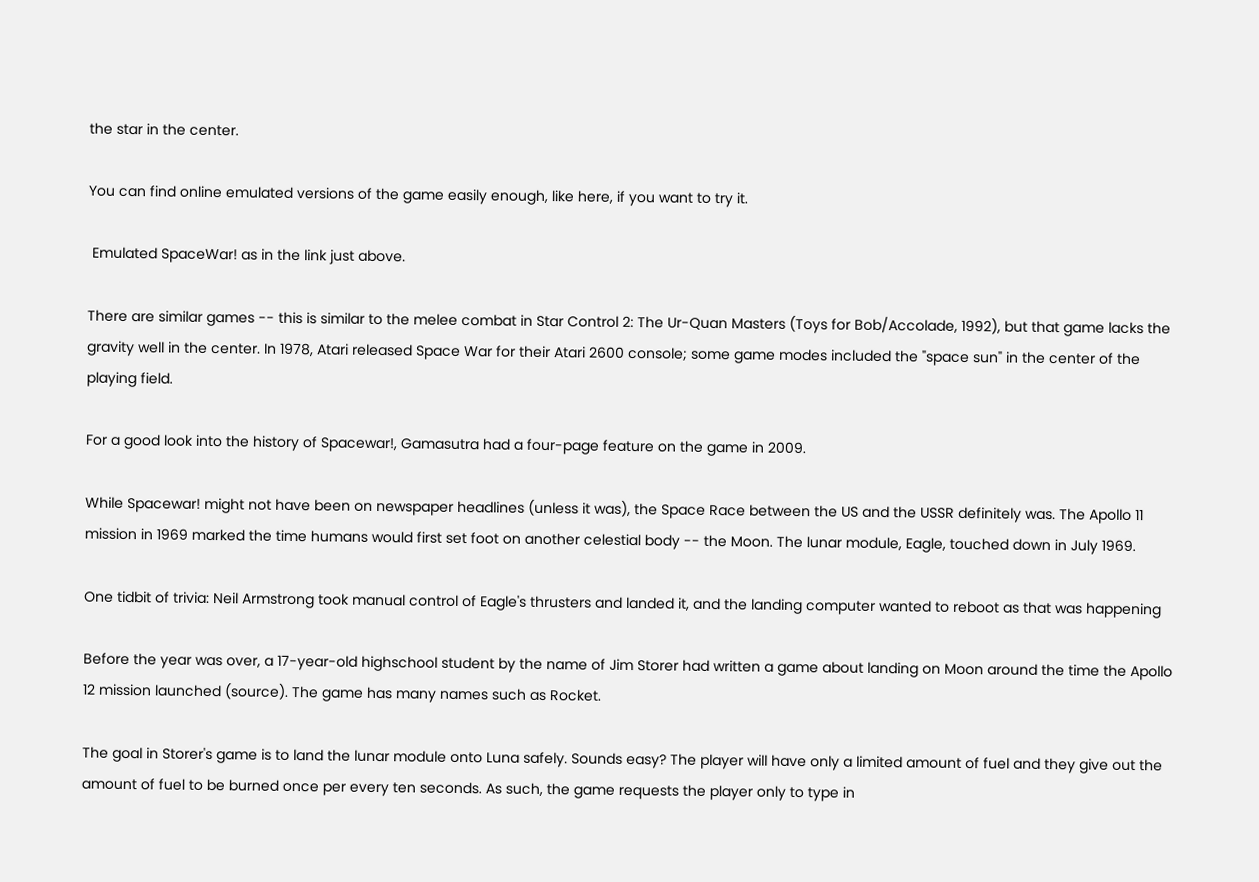the star in the center.

You can find online emulated versions of the game easily enough, like here, if you want to try it.

 Emulated SpaceWar! as in the link just above.

There are similar games -- this is similar to the melee combat in Star Control 2: The Ur-Quan Masters (Toys for Bob/Accolade, 1992), but that game lacks the gravity well in the center. In 1978, Atari released Space War for their Atari 2600 console; some game modes included the "space sun" in the center of the playing field.

For a good look into the history of Spacewar!, Gamasutra had a four-page feature on the game in 2009.

While Spacewar! might not have been on newspaper headlines (unless it was), the Space Race between the US and the USSR definitely was. The Apollo 11 mission in 1969 marked the time humans would first set foot on another celestial body -- the Moon. The lunar module, Eagle, touched down in July 1969.

One tidbit of trivia: Neil Armstrong took manual control of Eagle's thrusters and landed it, and the landing computer wanted to reboot as that was happening

Before the year was over, a 17-year-old highschool student by the name of Jim Storer had written a game about landing on Moon around the time the Apollo 12 mission launched (source). The game has many names such as Rocket.

The goal in Storer's game is to land the lunar module onto Luna safely. Sounds easy? The player will have only a limited amount of fuel and they give out the amount of fuel to be burned once per every ten seconds. As such, the game requests the player only to type in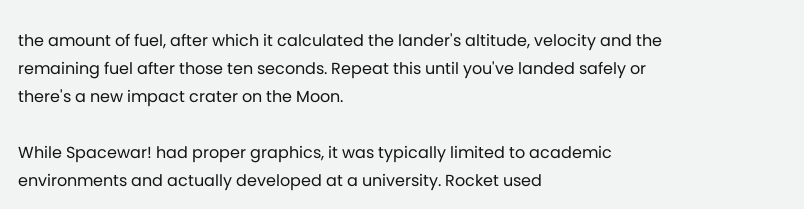the amount of fuel, after which it calculated the lander's altitude, velocity and the remaining fuel after those ten seconds. Repeat this until you've landed safely or there's a new impact crater on the Moon.

While Spacewar! had proper graphics, it was typically limited to academic environments and actually developed at a university. Rocket used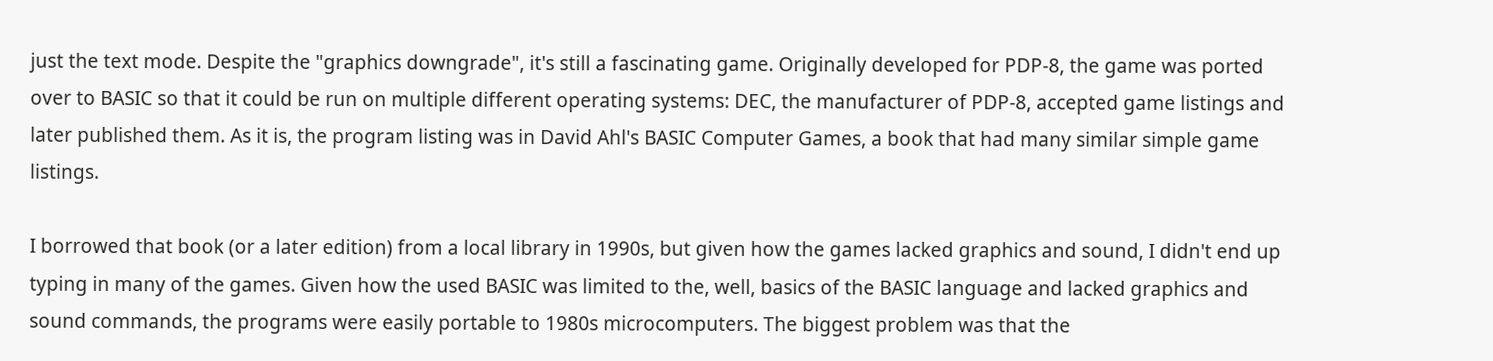just the text mode. Despite the "graphics downgrade", it's still a fascinating game. Originally developed for PDP-8, the game was ported over to BASIC so that it could be run on multiple different operating systems: DEC, the manufacturer of PDP-8, accepted game listings and later published them. As it is, the program listing was in David Ahl's BASIC Computer Games, a book that had many similar simple game listings.

I borrowed that book (or a later edition) from a local library in 1990s, but given how the games lacked graphics and sound, I didn't end up typing in many of the games. Given how the used BASIC was limited to the, well, basics of the BASIC language and lacked graphics and sound commands, the programs were easily portable to 1980s microcomputers. The biggest problem was that the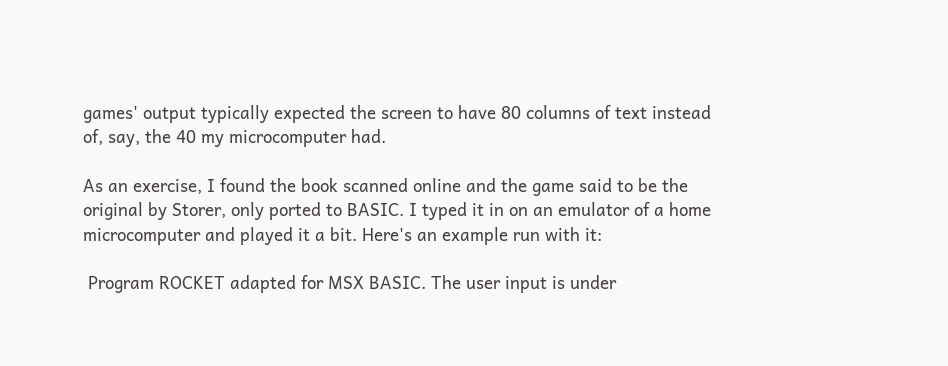games' output typically expected the screen to have 80 columns of text instead of, say, the 40 my microcomputer had.

As an exercise, I found the book scanned online and the game said to be the original by Storer, only ported to BASIC. I typed it in on an emulator of a home microcomputer and played it a bit. Here's an example run with it:

 Program ROCKET adapted for MSX BASIC. The user input is under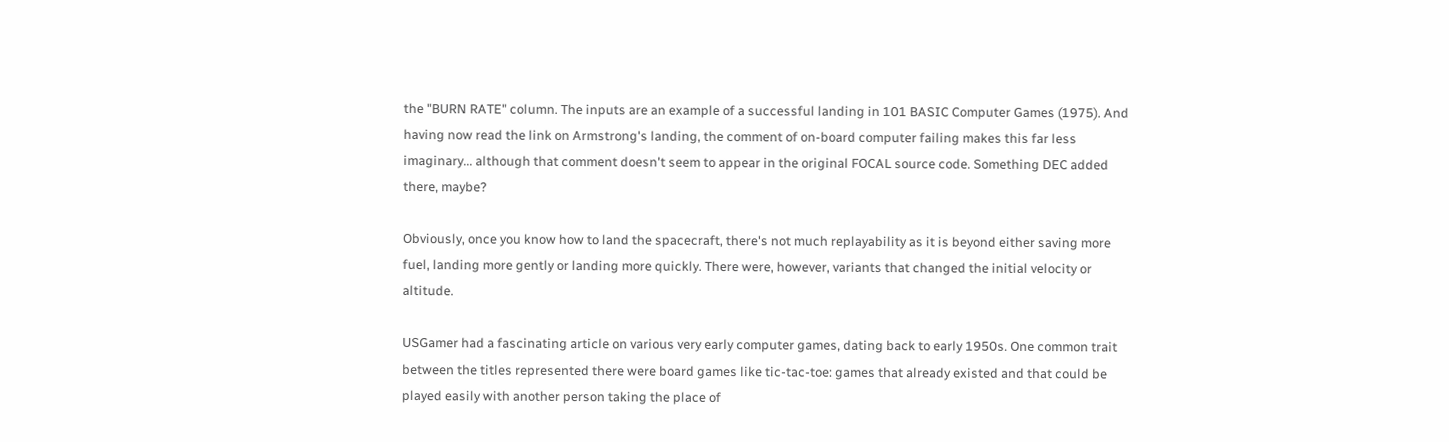the "BURN RATE" column. The inputs are an example of a successful landing in 101 BASIC Computer Games (1975). And having now read the link on Armstrong's landing, the comment of on-board computer failing makes this far less imaginary... although that comment doesn't seem to appear in the original FOCAL source code. Something DEC added there, maybe?

Obviously, once you know how to land the spacecraft, there's not much replayability as it is beyond either saving more fuel, landing more gently or landing more quickly. There were, however, variants that changed the initial velocity or altitude.

USGamer had a fascinating article on various very early computer games, dating back to early 1950s. One common trait between the titles represented there were board games like tic-tac-toe: games that already existed and that could be played easily with another person taking the place of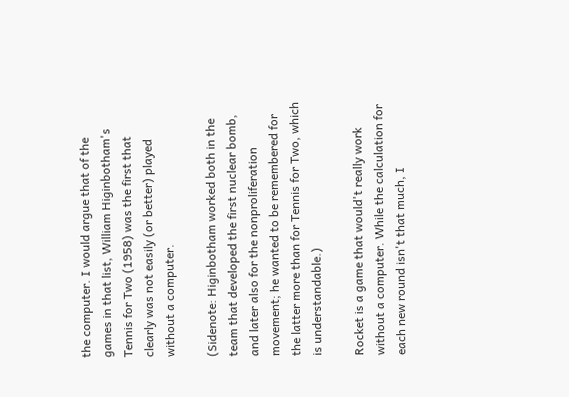the computer. I would argue that of the games in that list, William Higinbotham's Tennis for Two (1958) was the first that clearly was not easily (or better) played without a computer.

(Sidenote: Higinbotham worked both in the team that developed the first nuclear bomb, and later also for the nonproliferation movement; he wanted to be remembered for the latter more than for Tennis for Two, which is understandable.)

Rocket is a game that would't really work without a computer. While the calculation for each new round isn't that much, I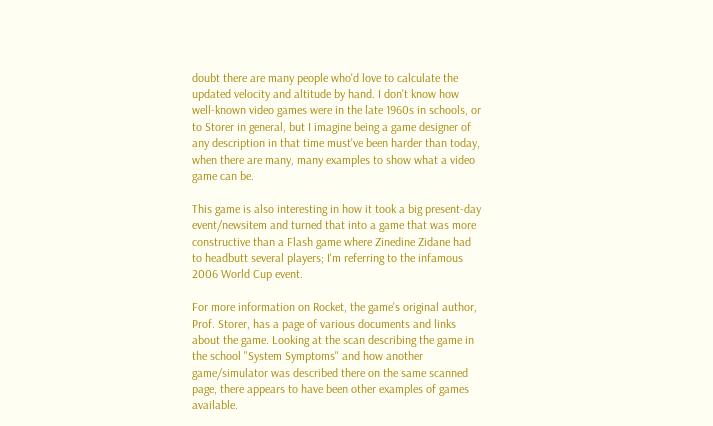doubt there are many people who'd love to calculate the updated velocity and altitude by hand. I don't know how well-known video games were in the late 1960s in schools, or to Storer in general, but I imagine being a game designer of any description in that time must've been harder than today, when there are many, many examples to show what a video game can be.

This game is also interesting in how it took a big present-day event/newsitem and turned that into a game that was more constructive than a Flash game where Zinedine Zidane had to headbutt several players; I'm referring to the infamous 2006 World Cup event.

For more information on Rocket, the game's original author, Prof. Storer, has a page of various documents and links about the game. Looking at the scan describing the game in the school "System Symptoms" and how another game/simulator was described there on the same scanned page, there appears to have been other examples of games available.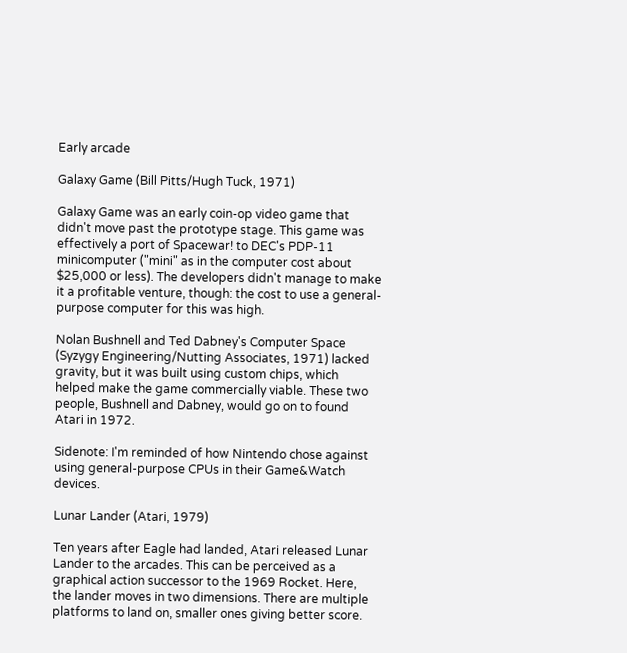Early arcade

Galaxy Game (Bill Pitts/Hugh Tuck, 1971)

Galaxy Game was an early coin-op video game that didn't move past the prototype stage. This game was effectively a port of Spacewar! to DEC's PDP-11 minicomputer ("mini" as in the computer cost about $25,000 or less). The developers didn't manage to make it a profitable venture, though: the cost to use a general-purpose computer for this was high.

Nolan Bushnell and Ted Dabney's Computer Space (Syzygy Engineering/Nutting Associates, 1971) lacked gravity, but it was built using custom chips, which helped make the game commercially viable. These two people, Bushnell and Dabney, would go on to found Atari in 1972.

Sidenote: I'm reminded of how Nintendo chose against using general-purpose CPUs in their Game&Watch devices.

Lunar Lander (Atari, 1979)

Ten years after Eagle had landed, Atari released Lunar Lander to the arcades. This can be perceived as a graphical action successor to the 1969 Rocket. Here, the lander moves in two dimensions. There are multiple platforms to land on, smaller ones giving better score.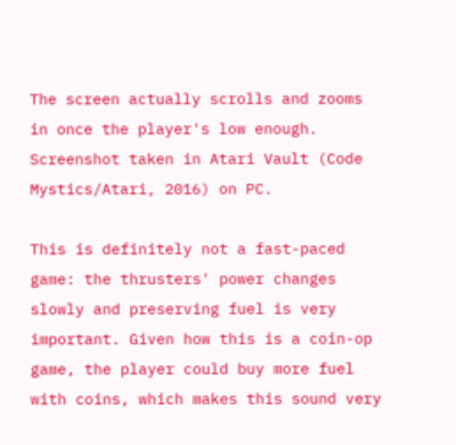The screen actually scrolls and zooms in once the player's low enough. Screenshot taken in Atari Vault (Code Mystics/Atari, 2016) on PC.

This is definitely not a fast-paced game: the thrusters' power changes slowly and preserving fuel is very important. Given how this is a coin-op game, the player could buy more fuel with coins, which makes this sound very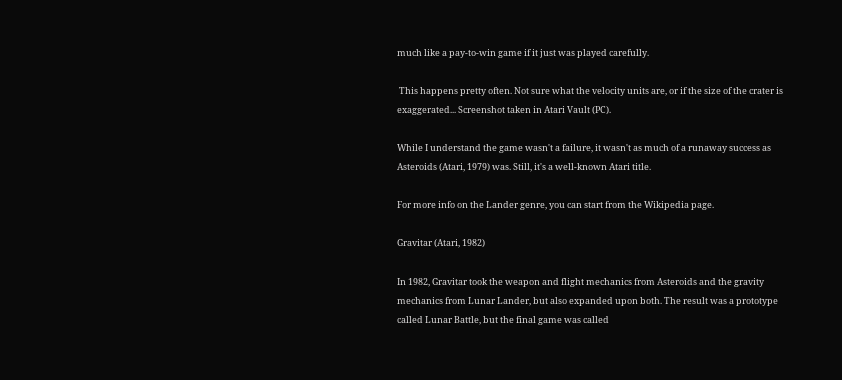much like a pay-to-win game if it just was played carefully.

 This happens pretty often. Not sure what the velocity units are, or if the size of the crater is exaggerated... Screenshot taken in Atari Vault (PC).

While I understand the game wasn't a failure, it wasn't as much of a runaway success as Asteroids (Atari, 1979) was. Still, it's a well-known Atari title.

For more info on the Lander genre, you can start from the Wikipedia page.

Gravitar (Atari, 1982)

In 1982, Gravitar took the weapon and flight mechanics from Asteroids and the gravity mechanics from Lunar Lander, but also expanded upon both. The result was a prototype called Lunar Battle, but the final game was called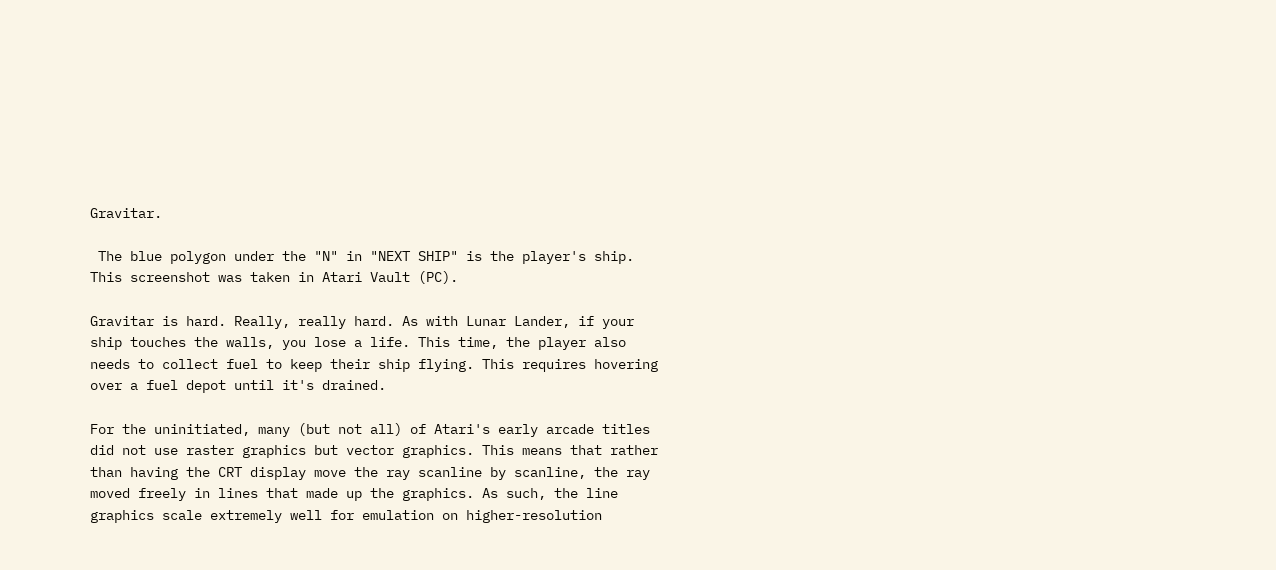Gravitar.

 The blue polygon under the "N" in "NEXT SHIP" is the player's ship. This screenshot was taken in Atari Vault (PC).

Gravitar is hard. Really, really hard. As with Lunar Lander, if your ship touches the walls, you lose a life. This time, the player also needs to collect fuel to keep their ship flying. This requires hovering over a fuel depot until it's drained.

For the uninitiated, many (but not all) of Atari's early arcade titles did not use raster graphics but vector graphics. This means that rather than having the CRT display move the ray scanline by scanline, the ray moved freely in lines that made up the graphics. As such, the line graphics scale extremely well for emulation on higher-resolution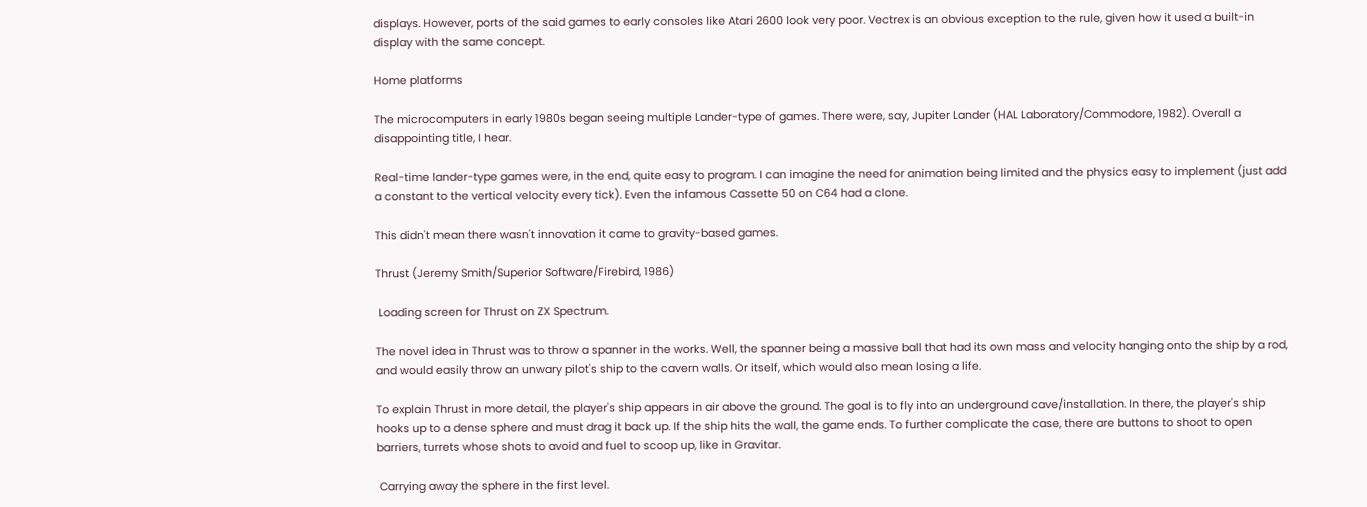displays. However, ports of the said games to early consoles like Atari 2600 look very poor. Vectrex is an obvious exception to the rule, given how it used a built-in display with the same concept.

Home platforms

The microcomputers in early 1980s began seeing multiple Lander-type of games. There were, say, Jupiter Lander (HAL Laboratory/Commodore, 1982). Overall a disappointing title, I hear.

Real-time lander-type games were, in the end, quite easy to program. I can imagine the need for animation being limited and the physics easy to implement (just add a constant to the vertical velocity every tick). Even the infamous Cassette 50 on C64 had a clone.

This didn't mean there wasn't innovation it came to gravity-based games.

Thrust (Jeremy Smith/Superior Software/Firebird, 1986)

 Loading screen for Thrust on ZX Spectrum.

The novel idea in Thrust was to throw a spanner in the works. Well, the spanner being a massive ball that had its own mass and velocity hanging onto the ship by a rod, and would easily throw an unwary pilot's ship to the cavern walls. Or itself, which would also mean losing a life.

To explain Thrust in more detail, the player's ship appears in air above the ground. The goal is to fly into an underground cave/installation. In there, the player's ship hooks up to a dense sphere and must drag it back up. If the ship hits the wall, the game ends. To further complicate the case, there are buttons to shoot to open barriers, turrets whose shots to avoid and fuel to scoop up, like in Gravitar.

 Carrying away the sphere in the first level.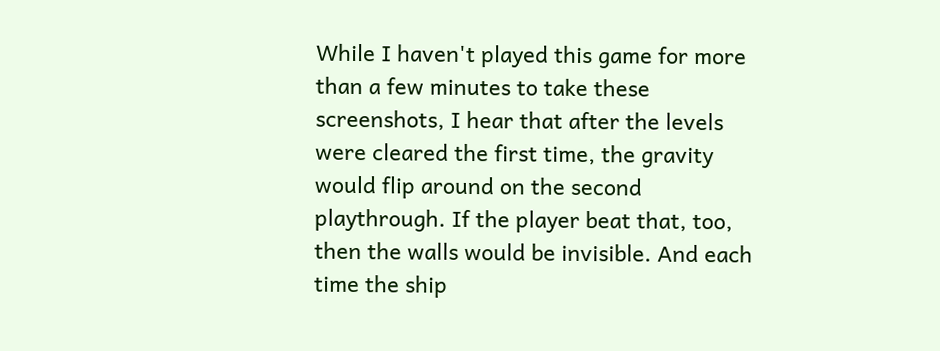While I haven't played this game for more than a few minutes to take these screenshots, I hear that after the levels were cleared the first time, the gravity would flip around on the second playthrough. If the player beat that, too, then the walls would be invisible. And each time the ship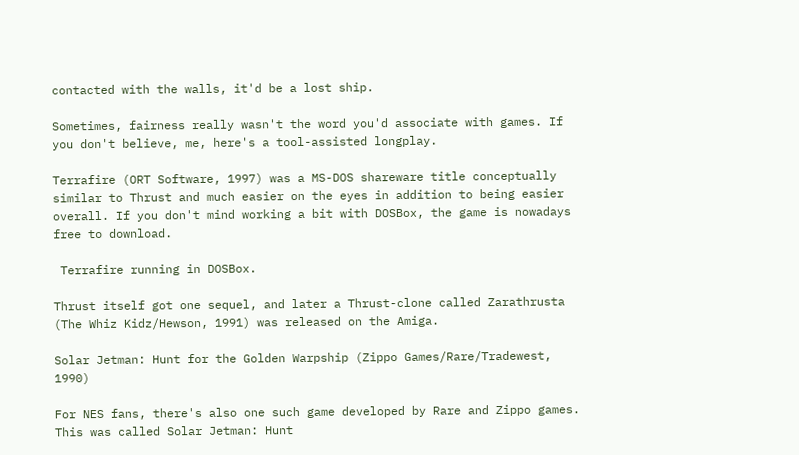contacted with the walls, it'd be a lost ship.

Sometimes, fairness really wasn't the word you'd associate with games. If you don't believe, me, here's a tool-assisted longplay.

Terrafire (ORT Software, 1997) was a MS-DOS shareware title conceptually similar to Thrust and much easier on the eyes in addition to being easier overall. If you don't mind working a bit with DOSBox, the game is nowadays free to download.

 Terrafire running in DOSBox.

Thrust itself got one sequel, and later a Thrust-clone called Zarathrusta (The Whiz Kidz/Hewson, 1991) was released on the Amiga.

Solar Jetman: Hunt for the Golden Warpship (Zippo Games/Rare/Tradewest, 1990)

For NES fans, there's also one such game developed by Rare and Zippo games. This was called Solar Jetman: Hunt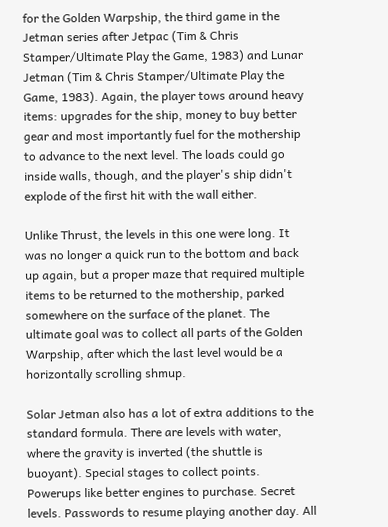for the Golden Warpship, the third game in the Jetman series after Jetpac (Tim & Chris Stamper/Ultimate Play the Game, 1983) and Lunar Jetman (Tim & Chris Stamper/Ultimate Play the Game, 1983). Again, the player tows around heavy items: upgrades for the ship, money to buy better gear and most importantly fuel for the mothership to advance to the next level. The loads could go inside walls, though, and the player's ship didn't explode of the first hit with the wall either.

Unlike Thrust, the levels in this one were long. It was no longer a quick run to the bottom and back up again, but a proper maze that required multiple items to be returned to the mothership, parked somewhere on the surface of the planet. The ultimate goal was to collect all parts of the Golden Warpship, after which the last level would be a horizontally scrolling shmup.

Solar Jetman also has a lot of extra additions to the standard formula. There are levels with water, where the gravity is inverted (the shuttle is buoyant). Special stages to collect points. Powerups like better engines to purchase. Secret levels. Passwords to resume playing another day. All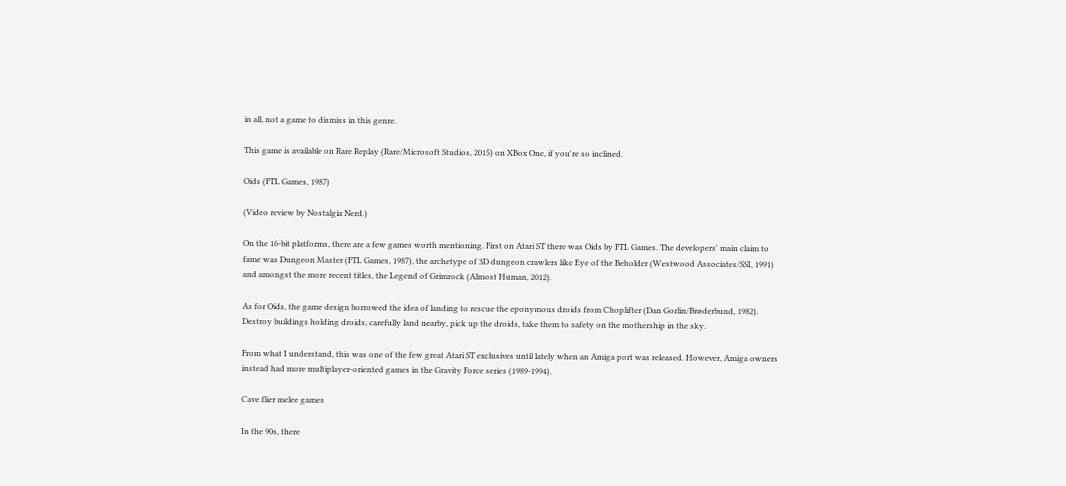in all, not a game to dismiss in this genre.

This game is available on Rare Replay (Rare/Microsoft Studios, 2015) on XBox One, if you're so inclined.

Oids (FTL Games, 1987)

(Video review by Nostalgia Nerd.)

On the 16-bit platforms, there are a few games worth mentioning. First on Atari ST there was Oids by FTL Games. The developers' main claim to fame was Dungeon Master (FTL Games, 1987), the archetype of 3D dungeon crawlers like Eye of the Beholder (Westwood Associates/SSI, 1991) and amongst the more recent titles, the Legend of Grimrock (Almost Human, 2012).

As for Oids, the game design borrowed the idea of landing to rescue the eponymous droids from Choplifter (Dan Gorlin/Brøderbund, 1982). Destroy buildings holding droids, carefully land nearby, pick up the droids, take them to safety on the mothership in the sky.

From what I understand, this was one of the few great Atari ST exclusives until lately when an Amiga port was released. However, Amiga owners instead had more multiplayer-oriented games in the Gravity Force series (1989-1994).

Cave flier melee games

In the 90s, there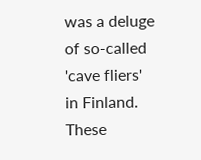was a deluge of so-called 'cave fliers' in Finland. These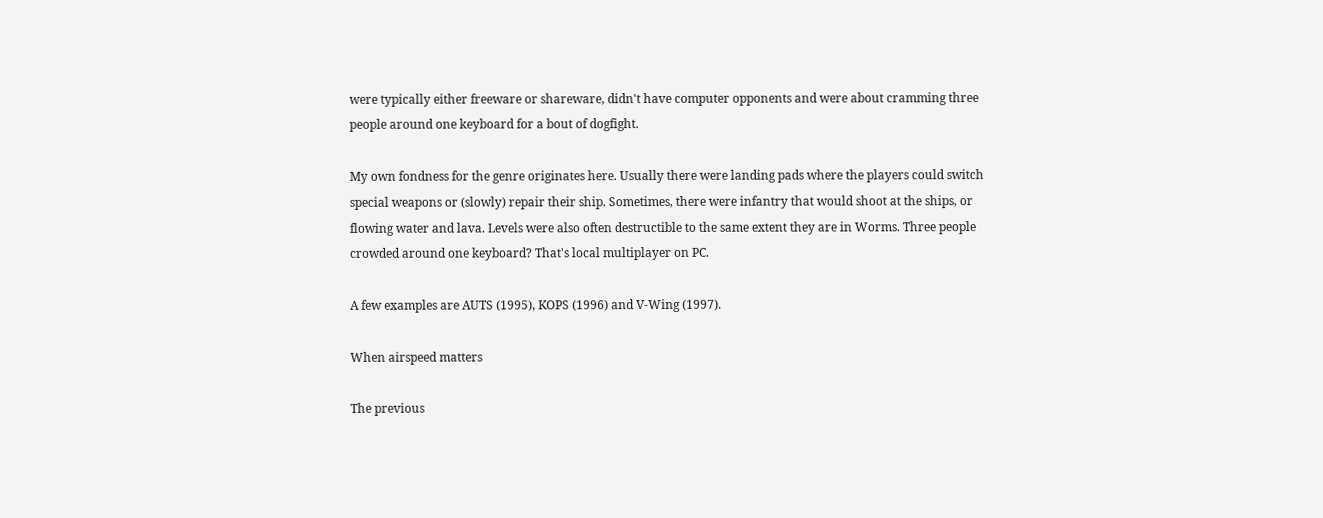were typically either freeware or shareware, didn't have computer opponents and were about cramming three people around one keyboard for a bout of dogfight.

My own fondness for the genre originates here. Usually there were landing pads where the players could switch special weapons or (slowly) repair their ship. Sometimes, there were infantry that would shoot at the ships, or flowing water and lava. Levels were also often destructible to the same extent they are in Worms. Three people crowded around one keyboard? That's local multiplayer on PC.

A few examples are AUTS (1995), KOPS (1996) and V-Wing (1997).

When airspeed matters

The previous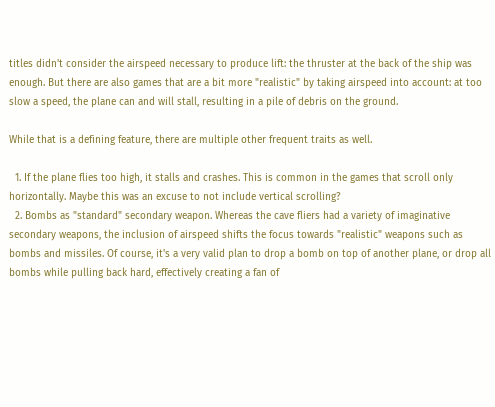titles didn't consider the airspeed necessary to produce lift: the thruster at the back of the ship was enough. But there are also games that are a bit more "realistic" by taking airspeed into account: at too slow a speed, the plane can and will stall, resulting in a pile of debris on the ground.

While that is a defining feature, there are multiple other frequent traits as well.

  1. If the plane flies too high, it stalls and crashes. This is common in the games that scroll only horizontally. Maybe this was an excuse to not include vertical scrolling?
  2. Bombs as "standard" secondary weapon. Whereas the cave fliers had a variety of imaginative secondary weapons, the inclusion of airspeed shifts the focus towards "realistic" weapons such as bombs and missiles. Of course, it's a very valid plan to drop a bomb on top of another plane, or drop all bombs while pulling back hard, effectively creating a fan of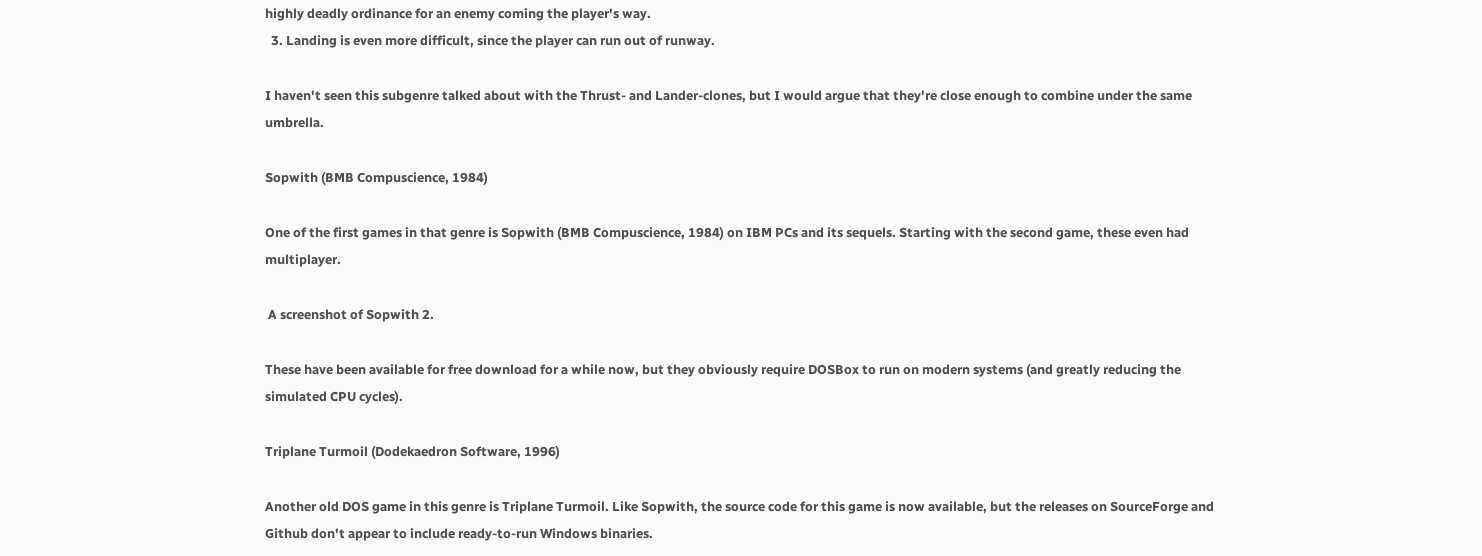highly deadly ordinance for an enemy coming the player's way.
  3. Landing is even more difficult, since the player can run out of runway.

I haven't seen this subgenre talked about with the Thrust- and Lander-clones, but I would argue that they're close enough to combine under the same umbrella.

Sopwith (BMB Compuscience, 1984)

One of the first games in that genre is Sopwith (BMB Compuscience, 1984) on IBM PCs and its sequels. Starting with the second game, these even had multiplayer.

 A screenshot of Sopwith 2.

These have been available for free download for a while now, but they obviously require DOSBox to run on modern systems (and greatly reducing the simulated CPU cycles).

Triplane Turmoil (Dodekaedron Software, 1996)

Another old DOS game in this genre is Triplane Turmoil. Like Sopwith, the source code for this game is now available, but the releases on SourceForge and Github don't appear to include ready-to-run Windows binaries.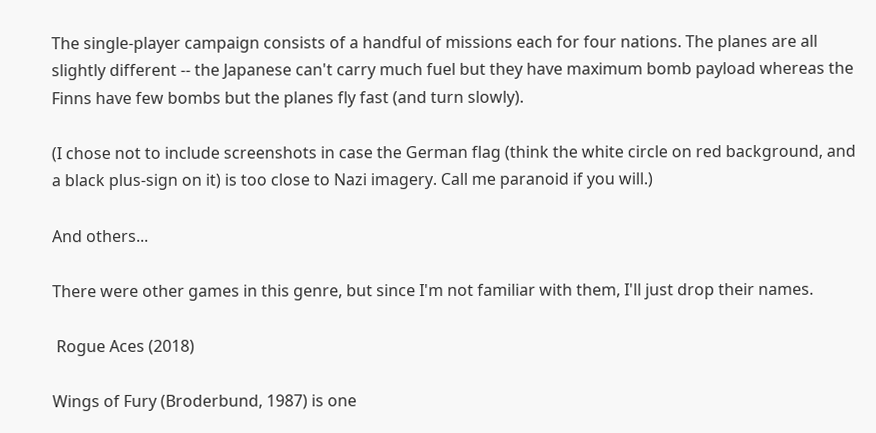The single-player campaign consists of a handful of missions each for four nations. The planes are all slightly different -- the Japanese can't carry much fuel but they have maximum bomb payload whereas the Finns have few bombs but the planes fly fast (and turn slowly).

(I chose not to include screenshots in case the German flag (think the white circle on red background, and a black plus-sign on it) is too close to Nazi imagery. Call me paranoid if you will.)

And others...

There were other games in this genre, but since I'm not familiar with them, I'll just drop their names.

 Rogue Aces (2018)

Wings of Fury (Broderbund, 1987) is one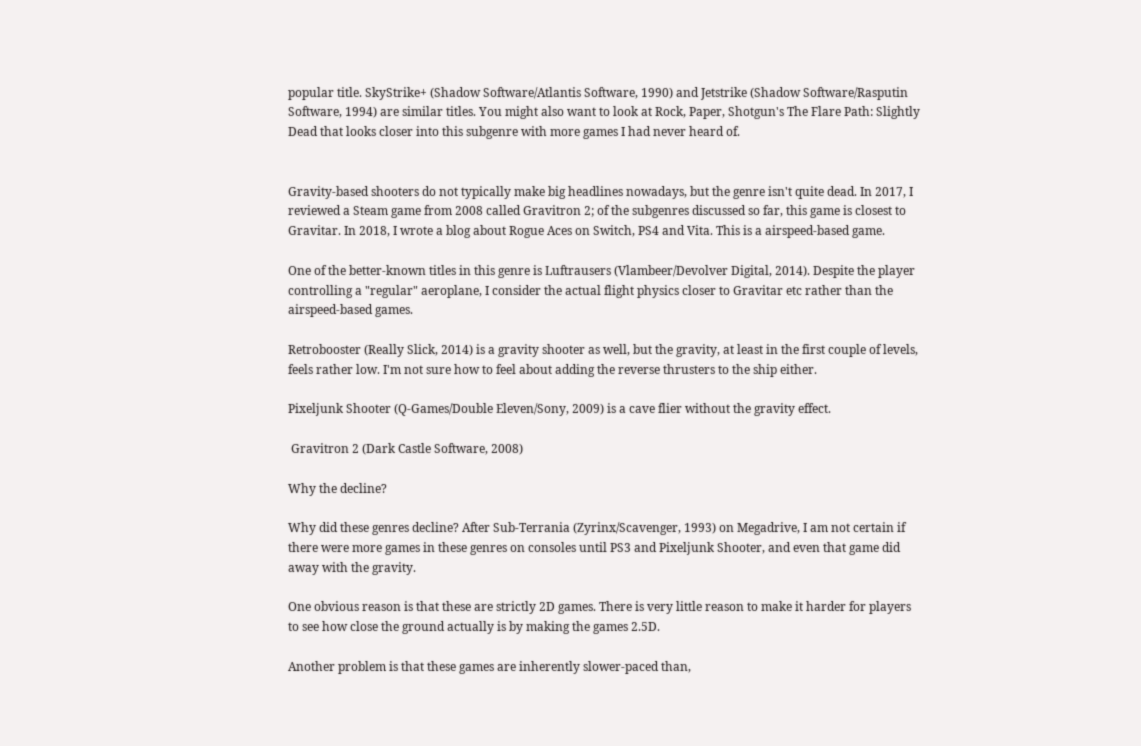popular title. SkyStrike+ (Shadow Software/Atlantis Software, 1990) and Jetstrike (Shadow Software/Rasputin Software, 1994) are similar titles. You might also want to look at Rock, Paper, Shotgun's The Flare Path: Slightly Dead that looks closer into this subgenre with more games I had never heard of.


Gravity-based shooters do not typically make big headlines nowadays, but the genre isn't quite dead. In 2017, I reviewed a Steam game from 2008 called Gravitron 2; of the subgenres discussed so far, this game is closest to Gravitar. In 2018, I wrote a blog about Rogue Aces on Switch, PS4 and Vita. This is a airspeed-based game.

One of the better-known titles in this genre is Luftrausers (Vlambeer/Devolver Digital, 2014). Despite the player controlling a "regular" aeroplane, I consider the actual flight physics closer to Gravitar etc rather than the airspeed-based games.

Retrobooster (Really Slick, 2014) is a gravity shooter as well, but the gravity, at least in the first couple of levels, feels rather low. I'm not sure how to feel about adding the reverse thrusters to the ship either.

Pixeljunk Shooter (Q-Games/Double Eleven/Sony, 2009) is a cave flier without the gravity effect.

 Gravitron 2 (Dark Castle Software, 2008)

Why the decline?

Why did these genres decline? After Sub-Terrania (Zyrinx/Scavenger, 1993) on Megadrive, I am not certain if there were more games in these genres on consoles until PS3 and Pixeljunk Shooter, and even that game did away with the gravity.

One obvious reason is that these are strictly 2D games. There is very little reason to make it harder for players to see how close the ground actually is by making the games 2.5D.

Another problem is that these games are inherently slower-paced than,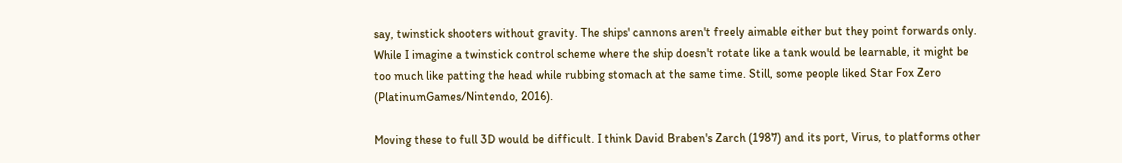say, twinstick shooters without gravity. The ships' cannons aren't freely aimable either but they point forwards only. While I imagine a twinstick control scheme where the ship doesn't rotate like a tank would be learnable, it might be too much like patting the head while rubbing stomach at the same time. Still, some people liked Star Fox Zero (PlatinumGames/Nintendo, 2016).

Moving these to full 3D would be difficult. I think David Braben's Zarch (1987) and its port, Virus, to platforms other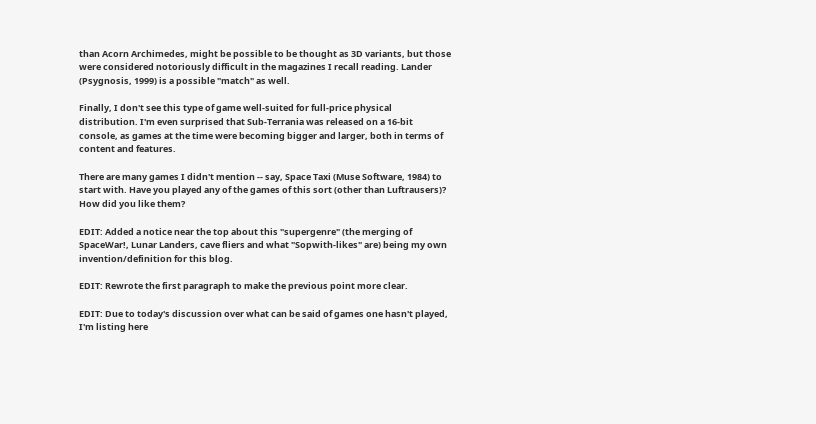than Acorn Archimedes, might be possible to be thought as 3D variants, but those were considered notoriously difficult in the magazines I recall reading. Lander (Psygnosis, 1999) is a possible "match" as well.

Finally, I don't see this type of game well-suited for full-price physical distribution. I'm even surprised that Sub-Terrania was released on a 16-bit console, as games at the time were becoming bigger and larger, both in terms of content and features.

There are many games I didn't mention -- say, Space Taxi (Muse Software, 1984) to start with. Have you played any of the games of this sort (other than Luftrausers)? How did you like them?

EDIT: Added a notice near the top about this "supergenre" (the merging of SpaceWar!, Lunar Landers, cave fliers and what "Sopwith-likes" are) being my own invention/definition for this blog.

EDIT: Rewrote the first paragraph to make the previous point more clear.

EDIT: Due to today's discussion over what can be said of games one hasn't played, I'm listing here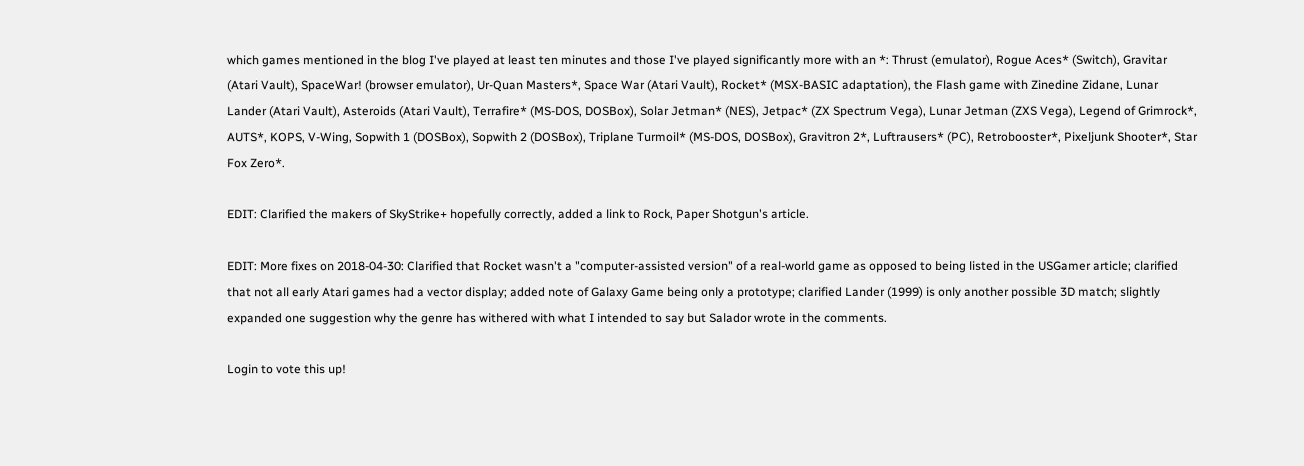which games mentioned in the blog I've played at least ten minutes and those I've played significantly more with an *: Thrust (emulator), Rogue Aces* (Switch), Gravitar (Atari Vault), SpaceWar! (browser emulator), Ur-Quan Masters*, Space War (Atari Vault), Rocket* (MSX-BASIC adaptation), the Flash game with Zinedine Zidane, Lunar Lander (Atari Vault), Asteroids (Atari Vault), Terrafire* (MS-DOS, DOSBox), Solar Jetman* (NES), Jetpac* (ZX Spectrum Vega), Lunar Jetman (ZXS Vega), Legend of Grimrock*, AUTS*, KOPS, V-Wing, Sopwith 1 (DOSBox), Sopwith 2 (DOSBox), Triplane Turmoil* (MS-DOS, DOSBox), Gravitron 2*, Luftrausers* (PC), Retrobooster*, Pixeljunk Shooter*, Star Fox Zero*.

EDIT: Clarified the makers of SkyStrike+ hopefully correctly, added a link to Rock, Paper Shotgun's article.

EDIT: More fixes on 2018-04-30: Clarified that Rocket wasn't a "computer-assisted version" of a real-world game as opposed to being listed in the USGamer article; clarified that not all early Atari games had a vector display; added note of Galaxy Game being only a prototype; clarified Lander (1999) is only another possible 3D match; slightly expanded one suggestion why the genre has withered with what I intended to say but Salador wrote in the comments.

Login to vote this up!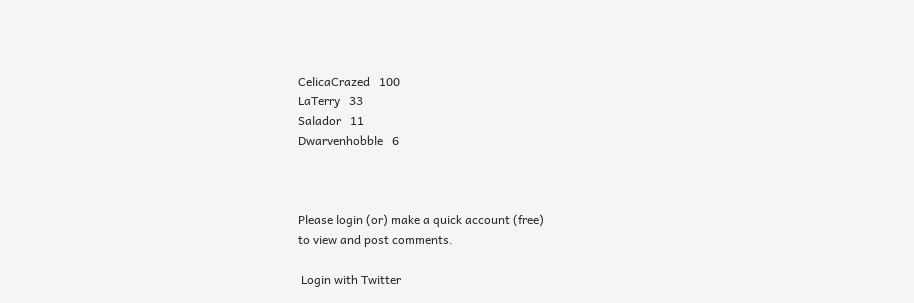CelicaCrazed   100
LaTerry   33
Salador   11
Dwarvenhobble   6



Please login (or) make a quick account (free)
to view and post comments.

 Login with Twitter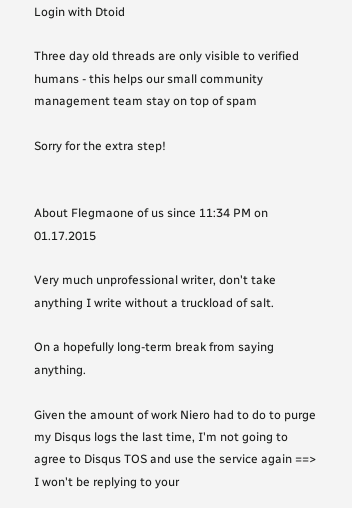Login with Dtoid

Three day old threads are only visible to verified humans - this helps our small community management team stay on top of spam

Sorry for the extra step!


About Flegmaone of us since 11:34 PM on 01.17.2015

Very much unprofessional writer, don't take anything I write without a truckload of salt.

On a hopefully long-term break from saying anything.

Given the amount of work Niero had to do to purge my Disqus logs the last time, I'm not going to agree to Disqus TOS and use the service again ==> I won't be replying to your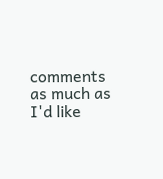comments as much as I'd like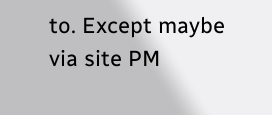to. Except maybe via site PM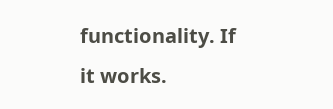functionality. If it works.